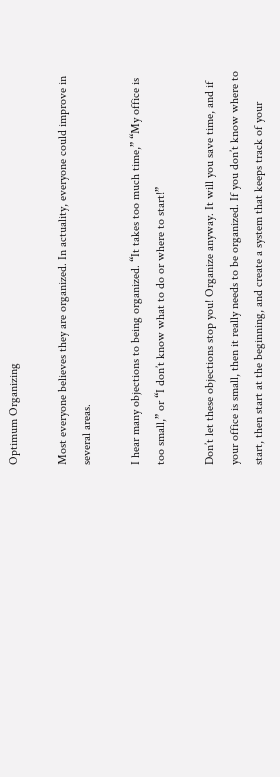Optimum Organizing

Most everyone believes they are organized. In actuality, everyone could improve in several areas.

I hear many objections to being organized. “It takes too much time,” “My office is too small,” or “I don’t know what to do or where to start!”

Don’t let these objections stop you! Organize anyway. It will you save time, and if your office is small, then it really needs to be organized. If you don’t know where to start, then start at the beginning, and create a system that keeps track of your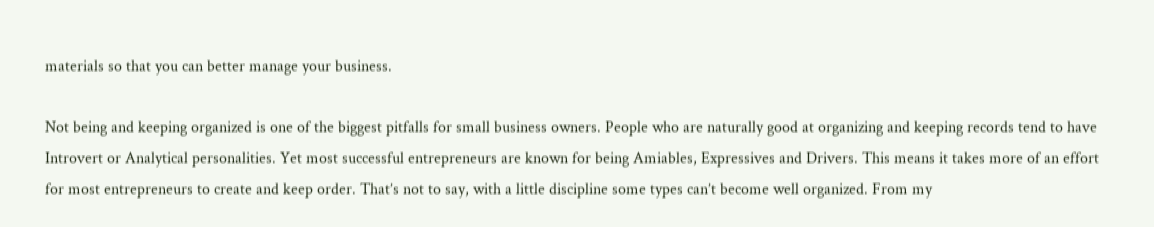materials so that you can better manage your business.

Not being and keeping organized is one of the biggest pitfalls for small business owners. People who are naturally good at organizing and keeping records tend to have Introvert or Analytical personalities. Yet most successful entrepreneurs are known for being Amiables, Expressives and Drivers. This means it takes more of an effort for most entrepreneurs to create and keep order. That’s not to say, with a little discipline some types can’t become well organized. From my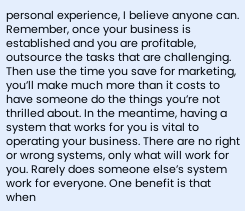personal experience, I believe anyone can. Remember, once your business is established and you are profitable, outsource the tasks that are challenging. Then use the time you save for marketing, you’ll make much more than it costs to have someone do the things you’re not thrilled about. In the meantime, having a system that works for you is vital to operating your business. There are no right or wrong systems, only what will work for you. Rarely does someone else’s system work for everyone. One benefit is that when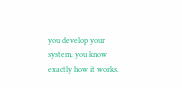you develop your system, you know exactly how it works.